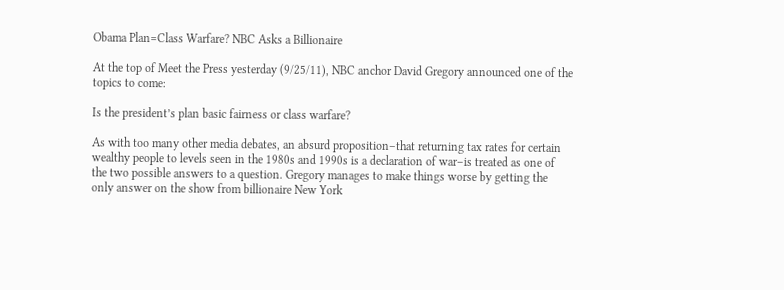Obama Plan=Class Warfare? NBC Asks a Billionaire

At the top of Meet the Press yesterday (9/25/11), NBC anchor David Gregory announced one of the topics to come:

Is the president’s plan basic fairness or class warfare?

As with too many other media debates, an absurd proposition–that returning tax rates for certain wealthy people to levels seen in the 1980s and 1990s is a declaration of war–is treated as one of the two possible answers to a question. Gregory manages to make things worse by getting the only answer on the show from billionaire New York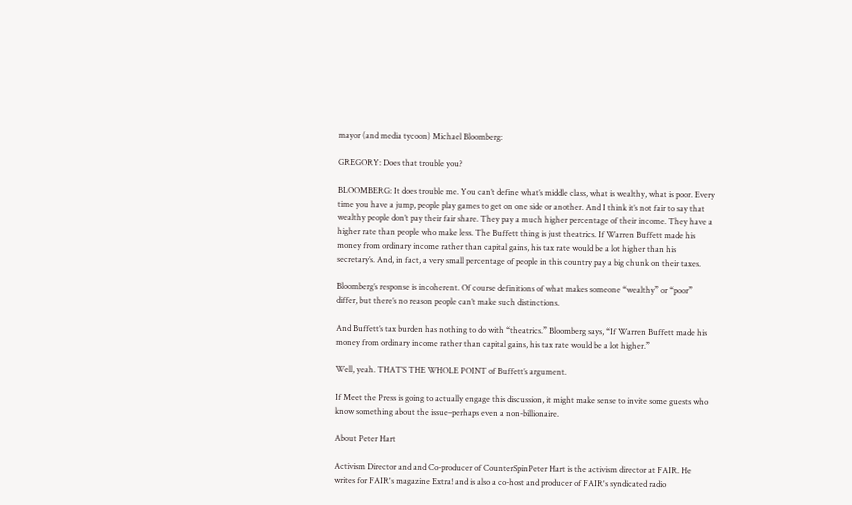mayor (and media tycoon) Michael Bloomberg:

GREGORY: Does that trouble you?

BLOOMBERG: It does trouble me. You can’t define what’s middle class, what is wealthy, what is poor. Every time you have a jump, people play games to get on one side or another. And I think it’s not fair to say that wealthy people don’t pay their fair share. They pay a much higher percentage of their income. They have a higher rate than people who make less. The Buffett thing is just theatrics. If Warren Buffett made his money from ordinary income rather than capital gains, his tax rate would be a lot higher than his secretary’s. And, in fact, a very small percentage of people in this country pay a big chunk on their taxes.

Bloomberg’s response is incoherent. Of course definitions of what makes someone “wealthy” or “poor” differ, but there’s no reason people can’t make such distinctions.

And Buffett’s tax burden has nothing to do with “theatrics.” Bloomberg says, “If Warren Buffett made his money from ordinary income rather than capital gains, his tax rate would be a lot higher.”

Well, yeah. THAT’S THE WHOLE POINT of Buffett’s argument.

If Meet the Press is going to actually engage this discussion, it might make sense to invite some guests who know something about the issue–perhaps even a non-billionaire.

About Peter Hart

Activism Director and and Co-producer of CounterSpinPeter Hart is the activism director at FAIR. He writes for FAIR's magazine Extra! and is also a co-host and producer of FAIR's syndicated radio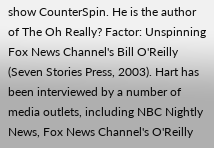show CounterSpin. He is the author of The Oh Really? Factor: Unspinning Fox News Channel's Bill O'Reilly (Seven Stories Press, 2003). Hart has been interviewed by a number of media outlets, including NBC Nightly News, Fox News Channel's O'Reilly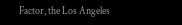Factor, the Los Angeles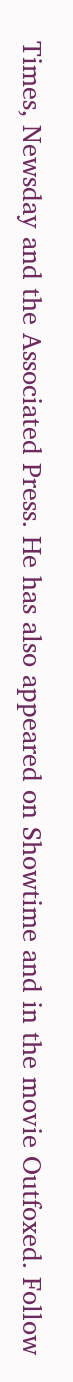Times, Newsday and the Associated Press. He has also appeared on Showtime and in the movie Outfoxed. Follow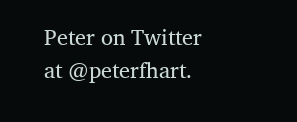Peter on Twitter at @peterfhart.